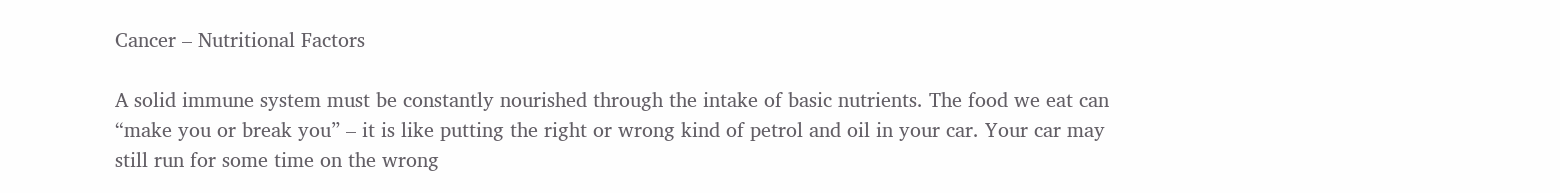Cancer – Nutritional Factors

A solid immune system must be constantly nourished through the intake of basic nutrients. The food we eat can “make you or break you” – it is like putting the right or wrong kind of petrol and oil in your car. Your car may still run for some time on the wrong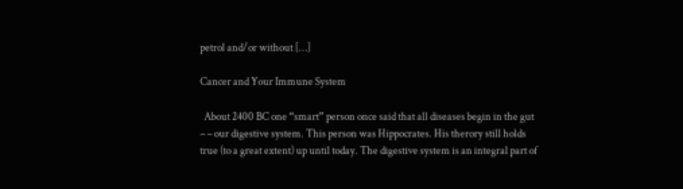petrol and/or without […]

Cancer and Your Immune System

  About 2400 BC one “smart” person once said that all diseases begin in the gut – – our digestive system. This person was Hippocrates. His therory still holds true (to a great extent) up until today. The digestive system is an integral part of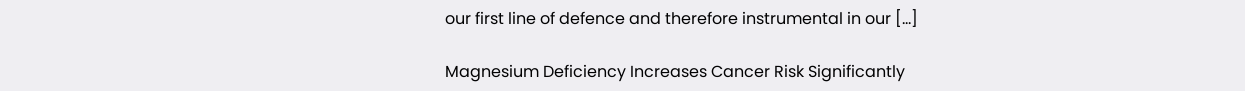our first line of defence and therefore instrumental in our […]

Magnesium Deficiency Increases Cancer Risk Significantly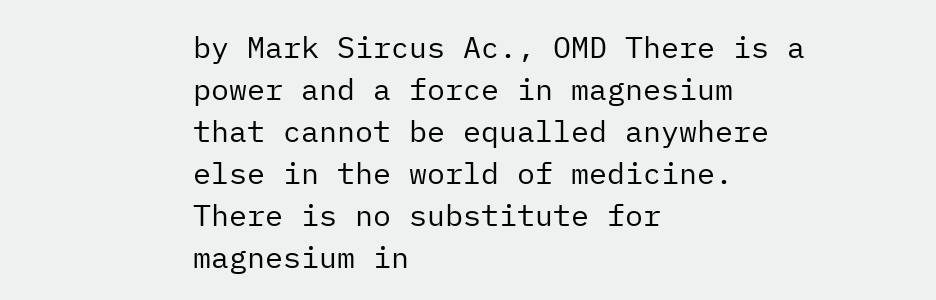by Mark Sircus Ac., OMD There is a power and a force in magnesium that cannot be equalled anywhere else in the world of medicine. There is no substitute for magnesium in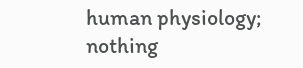human physiology; nothing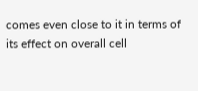comes even close to it in terms of its effect on overall cell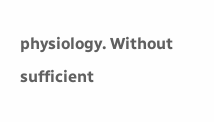physiology. Without sufficient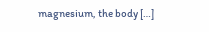magnesium, the body […]